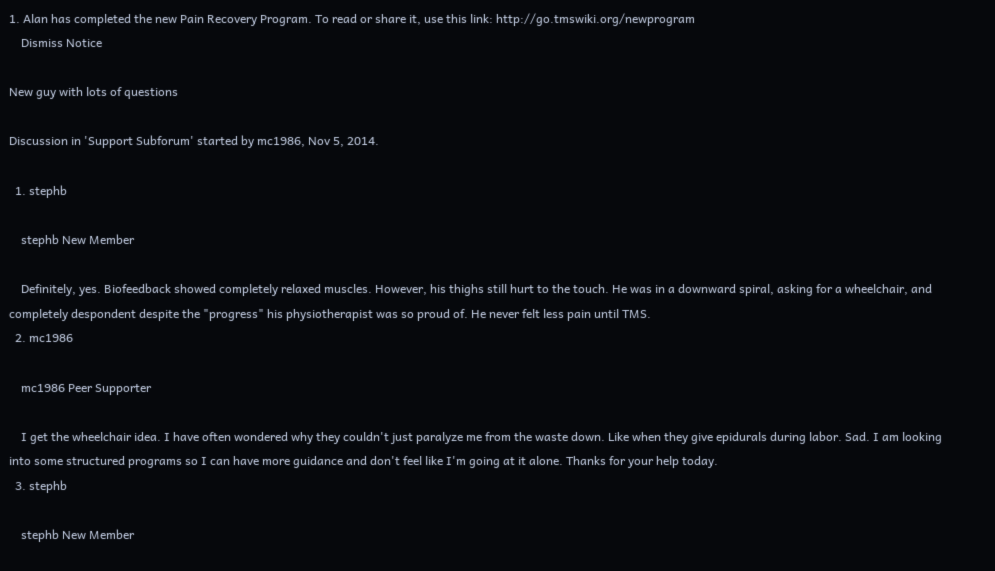1. Alan has completed the new Pain Recovery Program. To read or share it, use this link: http://go.tmswiki.org/newprogram
    Dismiss Notice

New guy with lots of questions

Discussion in 'Support Subforum' started by mc1986, Nov 5, 2014.

  1. stephb

    stephb New Member

    Definitely, yes. Biofeedback showed completely relaxed muscles. However, his thighs still hurt to the touch. He was in a downward spiral, asking for a wheelchair, and completely despondent despite the "progress" his physiotherapist was so proud of. He never felt less pain until TMS.
  2. mc1986

    mc1986 Peer Supporter

    I get the wheelchair idea. I have often wondered why they couldn't just paralyze me from the waste down. Like when they give epidurals during labor. Sad. I am looking into some structured programs so I can have more guidance and don't feel like I'm going at it alone. Thanks for your help today.
  3. stephb

    stephb New Member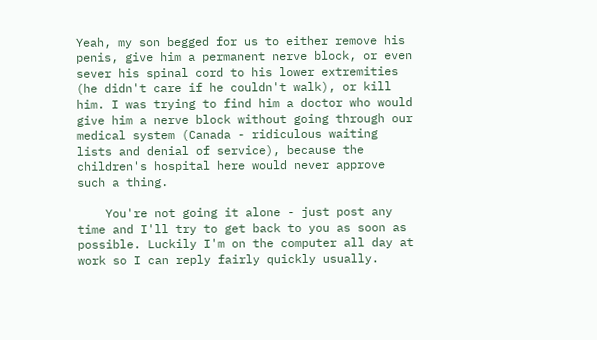Yeah, my son begged for us to either remove his penis, give him a permanent nerve block, or even sever his spinal cord to his lower extremities (he didn't care if he couldn't walk), or kill him. I was trying to find him a doctor who would give him a nerve block without going through our medical system (Canada - ridiculous waiting lists and denial of service), because the children's hospital here would never approve such a thing.

    You're not going it alone - just post any time and I'll try to get back to you as soon as possible. Luckily I'm on the computer all day at work so I can reply fairly quickly usually.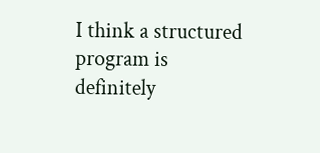I think a structured program is definitely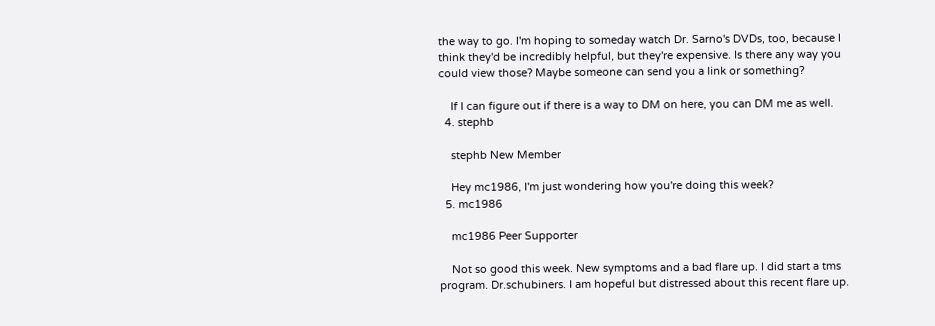the way to go. I'm hoping to someday watch Dr. Sarno's DVDs, too, because I think they'd be incredibly helpful, but they're expensive. Is there any way you could view those? Maybe someone can send you a link or something?

    If I can figure out if there is a way to DM on here, you can DM me as well.
  4. stephb

    stephb New Member

    Hey mc1986, I'm just wondering how you're doing this week?
  5. mc1986

    mc1986 Peer Supporter

    Not so good this week. New symptoms and a bad flare up. I did start a tms program. Dr.schubiners. I am hopeful but distressed about this recent flare up.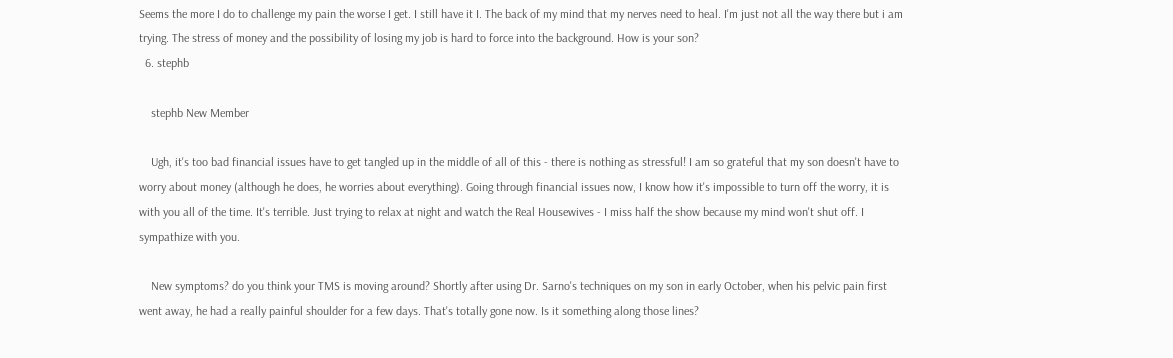Seems the more I do to challenge my pain the worse I get. I still have it I. The back of my mind that my nerves need to heal. I'm just not all the way there but i am trying. The stress of money and the possibility of losing my job is hard to force into the background. How is your son?
  6. stephb

    stephb New Member

    Ugh, it's too bad financial issues have to get tangled up in the middle of all of this - there is nothing as stressful! I am so grateful that my son doesn't have to worry about money (although he does, he worries about everything). Going through financial issues now, I know how it's impossible to turn off the worry, it is with you all of the time. It's terrible. Just trying to relax at night and watch the Real Housewives - I miss half the show because my mind won't shut off. I sympathize with you.

    New symptoms? do you think your TMS is moving around? Shortly after using Dr. Sarno's techniques on my son in early October, when his pelvic pain first went away, he had a really painful shoulder for a few days. That's totally gone now. Is it something along those lines?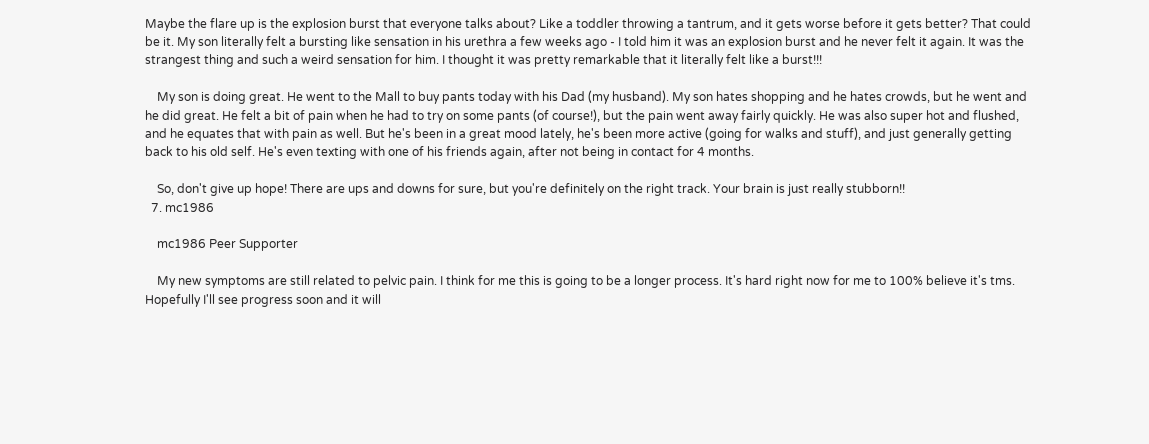Maybe the flare up is the explosion burst that everyone talks about? Like a toddler throwing a tantrum, and it gets worse before it gets better? That could be it. My son literally felt a bursting like sensation in his urethra a few weeks ago - I told him it was an explosion burst and he never felt it again. It was the strangest thing and such a weird sensation for him. I thought it was pretty remarkable that it literally felt like a burst!!!

    My son is doing great. He went to the Mall to buy pants today with his Dad (my husband). My son hates shopping and he hates crowds, but he went and he did great. He felt a bit of pain when he had to try on some pants (of course!), but the pain went away fairly quickly. He was also super hot and flushed, and he equates that with pain as well. But he's been in a great mood lately, he's been more active (going for walks and stuff), and just generally getting back to his old self. He's even texting with one of his friends again, after not being in contact for 4 months.

    So, don't give up hope! There are ups and downs for sure, but you're definitely on the right track. Your brain is just really stubborn!!
  7. mc1986

    mc1986 Peer Supporter

    My new symptoms are still related to pelvic pain. I think for me this is going to be a longer process. It's hard right now for me to 100% believe it's tms. Hopefully I'll see progress soon and it will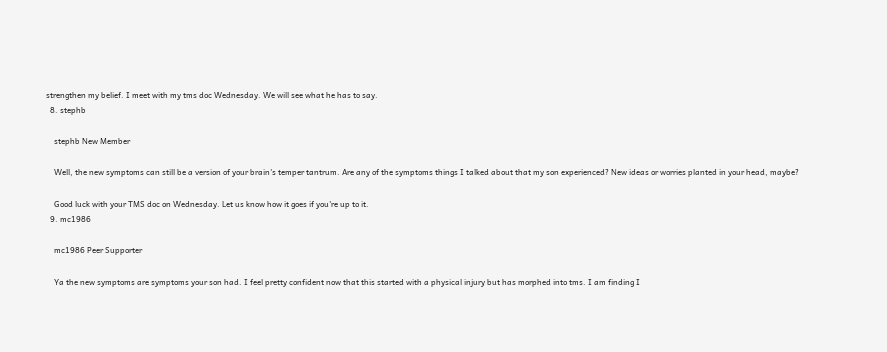strengthen my belief. I meet with my tms doc Wednesday. We will see what he has to say.
  8. stephb

    stephb New Member

    Well, the new symptoms can still be a version of your brain's temper tantrum. Are any of the symptoms things I talked about that my son experienced? New ideas or worries planted in your head, maybe?

    Good luck with your TMS doc on Wednesday. Let us know how it goes if you're up to it.
  9. mc1986

    mc1986 Peer Supporter

    Ya the new symptoms are symptoms your son had. I feel pretty confident now that this started with a physical injury but has morphed into tms. I am finding I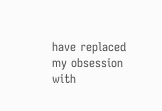have replaced my obsession with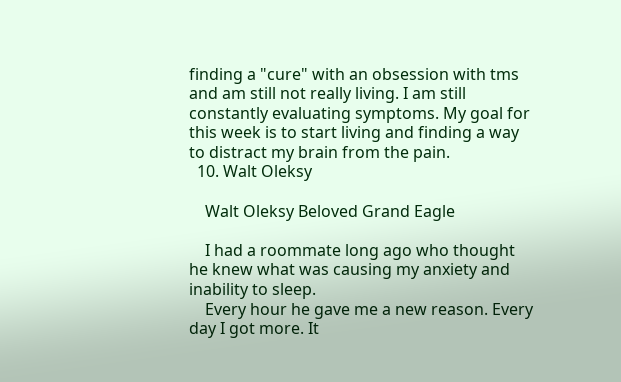finding a "cure" with an obsession with tms and am still not really living. I am still constantly evaluating symptoms. My goal for this week is to start living and finding a way to distract my brain from the pain.
  10. Walt Oleksy

    Walt Oleksy Beloved Grand Eagle

    I had a roommate long ago who thought he knew what was causing my anxiety and inability to sleep.
    Every hour he gave me a new reason. Every day I got more. It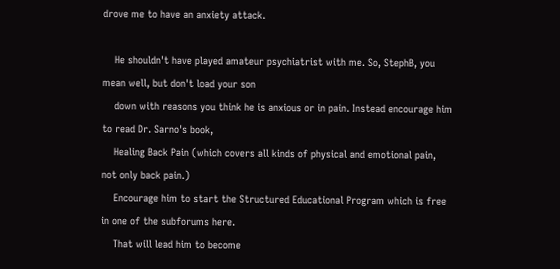drove me to have an anxiety attack.

    He shouldn't have played amateur psychiatrist with me. So, StephB, you mean well, but don't load your son
    down with reasons you think he is anxious or in pain. Instead encourage him to read Dr. Sarno's book,
    Healing Back Pain (which covers all kinds of physical and emotional pain, not only back pain.)
    Encourage him to start the Structured Educational Program which is free in one of the subforums here.
    That will lead him to become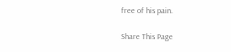free of his pain.

Share This Page